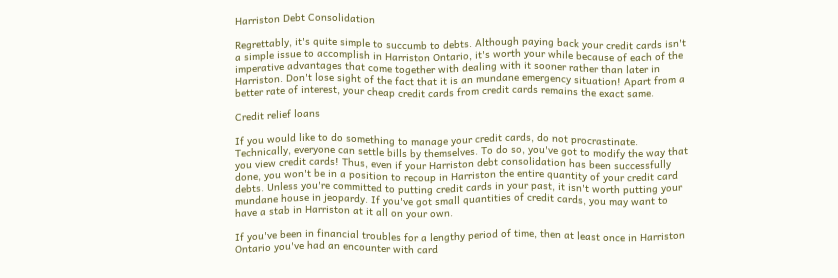Harriston Debt Consolidation

Regrettably, it's quite simple to succumb to debts. Although paying back your credit cards isn't a simple issue to accomplish in Harriston Ontario, it's worth your while because of each of the imperative advantages that come together with dealing with it sooner rather than later in Harriston. Don't lose sight of the fact that it is an mundane emergency situation! Apart from a better rate of interest, your cheap credit cards from credit cards remains the exact same.

Credit relief loans

If you would like to do something to manage your credit cards, do not procrastinate. Technically, everyone can settle bills by themselves. To do so, you've got to modify the way that you view credit cards! Thus, even if your Harriston debt consolidation has been successfully done, you won't be in a position to recoup in Harriston the entire quantity of your credit card debts. Unless you're committed to putting credit cards in your past, it isn't worth putting your mundane house in jeopardy. If you've got small quantities of credit cards, you may want to have a stab in Harriston at it all on your own.

If you've been in financial troubles for a lengthy period of time, then at least once in Harriston Ontario you've had an encounter with card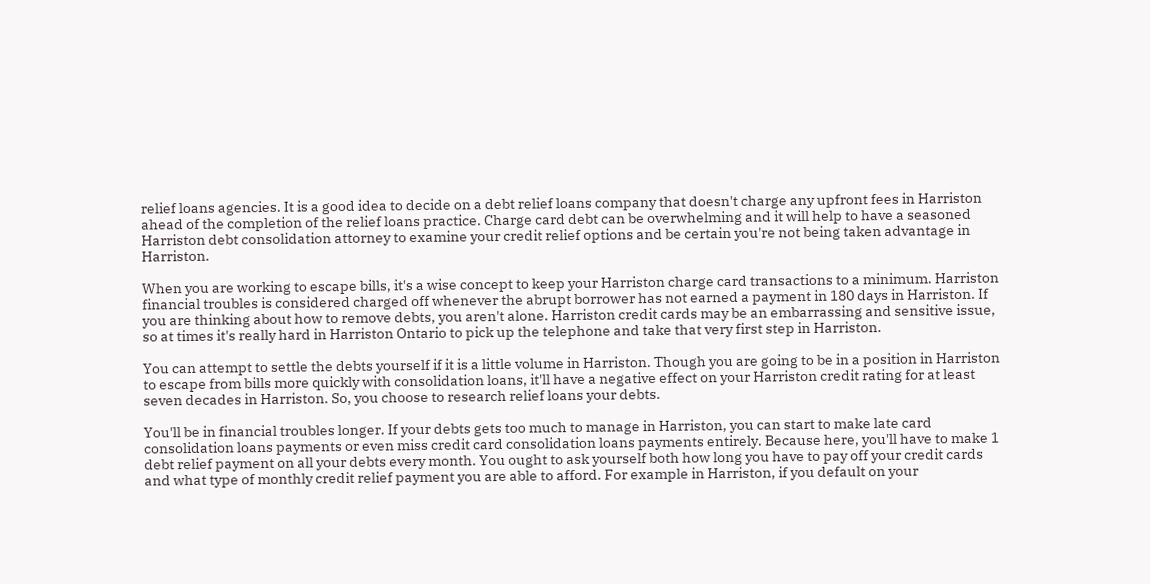relief loans agencies. It is a good idea to decide on a debt relief loans company that doesn't charge any upfront fees in Harriston ahead of the completion of the relief loans practice. Charge card debt can be overwhelming and it will help to have a seasoned Harriston debt consolidation attorney to examine your credit relief options and be certain you're not being taken advantage in Harriston.

When you are working to escape bills, it's a wise concept to keep your Harriston charge card transactions to a minimum. Harriston financial troubles is considered charged off whenever the abrupt borrower has not earned a payment in 180 days in Harriston. If you are thinking about how to remove debts, you aren't alone. Harriston credit cards may be an embarrassing and sensitive issue, so at times it's really hard in Harriston Ontario to pick up the telephone and take that very first step in Harriston.

You can attempt to settle the debts yourself if it is a little volume in Harriston. Though you are going to be in a position in Harriston to escape from bills more quickly with consolidation loans, it'll have a negative effect on your Harriston credit rating for at least seven decades in Harriston. So, you choose to research relief loans your debts.

You'll be in financial troubles longer. If your debts gets too much to manage in Harriston, you can start to make late card consolidation loans payments or even miss credit card consolidation loans payments entirely. Because here, you'll have to make 1 debt relief payment on all your debts every month. You ought to ask yourself both how long you have to pay off your credit cards and what type of monthly credit relief payment you are able to afford. For example in Harriston, if you default on your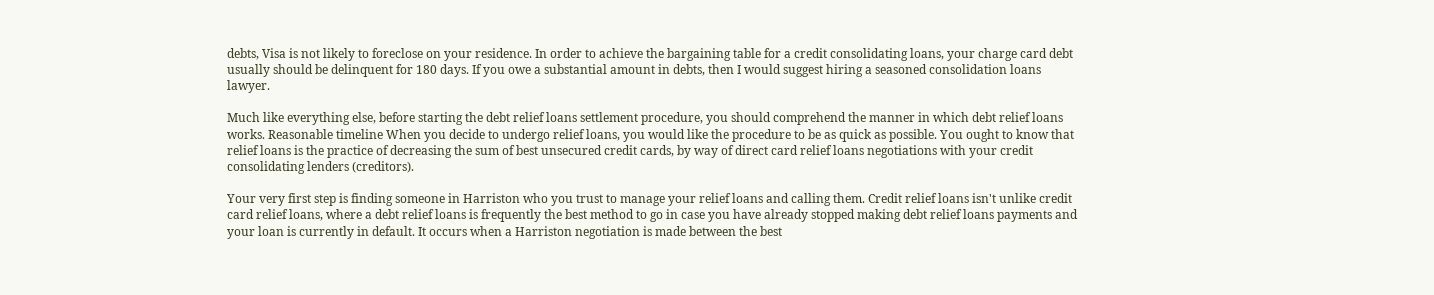debts, Visa is not likely to foreclose on your residence. In order to achieve the bargaining table for a credit consolidating loans, your charge card debt usually should be delinquent for 180 days. If you owe a substantial amount in debts, then I would suggest hiring a seasoned consolidation loans lawyer.

Much like everything else, before starting the debt relief loans settlement procedure, you should comprehend the manner in which debt relief loans works. Reasonable timeline When you decide to undergo relief loans, you would like the procedure to be as quick as possible. You ought to know that relief loans is the practice of decreasing the sum of best unsecured credit cards, by way of direct card relief loans negotiations with your credit consolidating lenders (creditors).

Your very first step is finding someone in Harriston who you trust to manage your relief loans and calling them. Credit relief loans isn't unlike credit card relief loans, where a debt relief loans is frequently the best method to go in case you have already stopped making debt relief loans payments and your loan is currently in default. It occurs when a Harriston negotiation is made between the best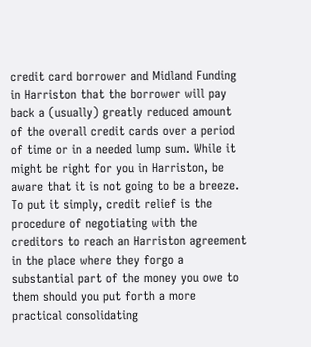credit card borrower and Midland Funding in Harriston that the borrower will pay back a (usually) greatly reduced amount of the overall credit cards over a period of time or in a needed lump sum. While it might be right for you in Harriston, be aware that it is not going to be a breeze. To put it simply, credit relief is the procedure of negotiating with the creditors to reach an Harriston agreement in the place where they forgo a substantial part of the money you owe to them should you put forth a more practical consolidating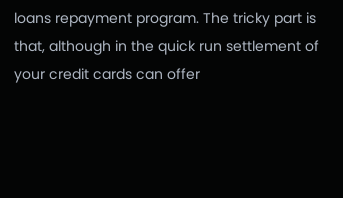loans repayment program. The tricky part is that, although in the quick run settlement of your credit cards can offer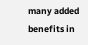many added benefits in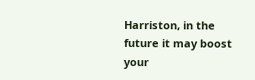Harriston, in the future it may boost your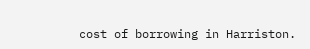cost of borrowing in Harriston.